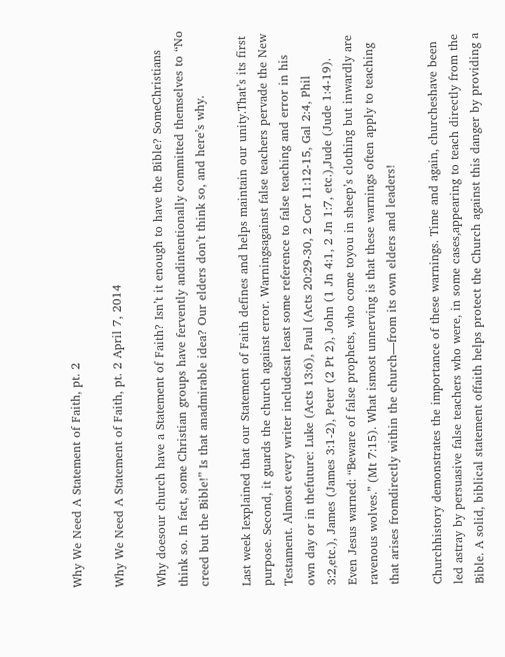Why We Need A Statement of Faith, pt. 2

Why We Need A Statement of Faith, pt. 2 April 7, 2014

Why doesour church have a Statement of Faith? Isn’t it enough to have the Bible? SomeChristians think so. In fact, some Christian groups have fervently andintentionally committed themselves to “No creed but the Bible!” Is that anadmirable idea? Our elders don’t think so, and here’s why.

Last week Iexplained that our Statement of Faith defines and helps maintain our unity.That’s its first purpose. Second, it guards the church against error. Warningsagainst false teachers pervade the New Testament. Almost every writer includesat least some reference to false teaching and error in his own day or in thefuture: Luke (Acts 13:6), Paul (Acts 20:29-30, 2 Cor 11:12-15, Gal 2:4, Phil 3:2,etc.), James (James 3:1-2), Peter (2 Pt 2), John (1 Jn 4:1, 2 Jn 1:7, etc.),Jude (Jude 1:4-19). Even Jesus warned: “Beware of false prophets, who come toyou in sheep’s clothing but inwardly are ravenous wolves.” (Mt 7:15). What ismost unnerving is that these warnings often apply to teaching that arises fromdirectly within the church—from its own elders and leaders!

Churchhistory demonstrates the importance of these warnings. Time and again, churcheshave been led astray by persuasive false teachers who were, in some cases,appearing to teach directly from the Bible. A solid, biblical statement offaith helps protect the Church against this danger by providing a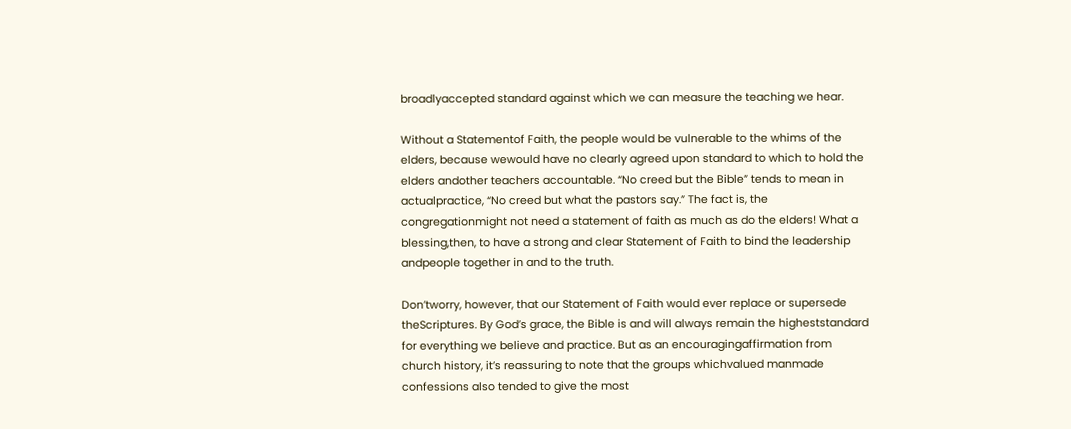broadlyaccepted standard against which we can measure the teaching we hear.

Without a Statementof Faith, the people would be vulnerable to the whims of the elders, because wewould have no clearly agreed upon standard to which to hold the elders andother teachers accountable. “No creed but the Bible” tends to mean in actualpractice, “No creed but what the pastors say.” The fact is, the congregationmight not need a statement of faith as much as do the elders! What a blessing,then, to have a strong and clear Statement of Faith to bind the leadership andpeople together in and to the truth.

Don’tworry, however, that our Statement of Faith would ever replace or supersede theScriptures. By God’s grace, the Bible is and will always remain the higheststandard for everything we believe and practice. But as an encouragingaffirmation from church history, it’s reassuring to note that the groups whichvalued manmade confessions also tended to give the most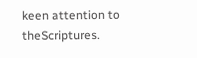keen attention to theScriptures.